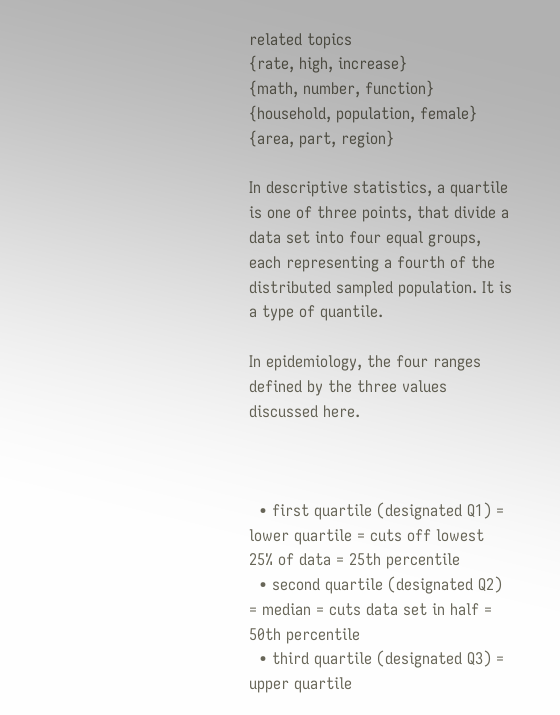related topics
{rate, high, increase}
{math, number, function}
{household, population, female}
{area, part, region}

In descriptive statistics, a quartile is one of three points, that divide a data set into four equal groups, each representing a fourth of the distributed sampled population. It is a type of quantile.

In epidemiology, the four ranges defined by the three values discussed here.



  • first quartile (designated Q1) = lower quartile = cuts off lowest 25% of data = 25th percentile
  • second quartile (designated Q2) = median = cuts data set in half = 50th percentile
  • third quartile (designated Q3) = upper quartile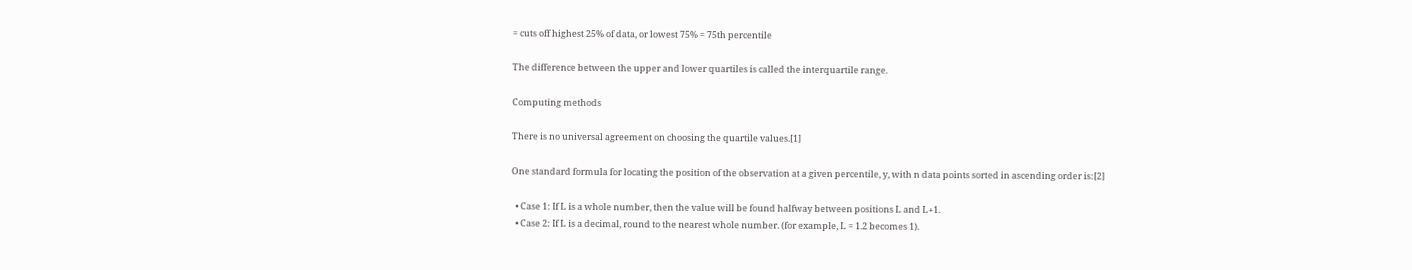= cuts off highest 25% of data, or lowest 75% = 75th percentile

The difference between the upper and lower quartiles is called the interquartile range.

Computing methods

There is no universal agreement on choosing the quartile values.[1]

One standard formula for locating the position of the observation at a given percentile, y, with n data points sorted in ascending order is:[2]

  • Case 1: If L is a whole number, then the value will be found halfway between positions L and L+1.
  • Case 2: If L is a decimal, round to the nearest whole number. (for example, L = 1.2 becomes 1).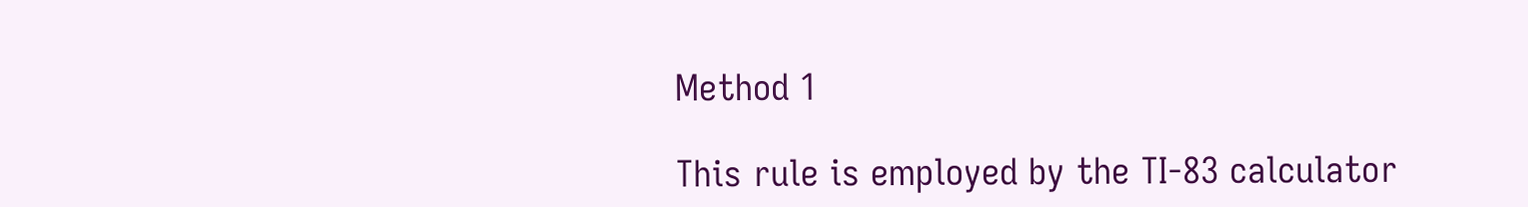Method 1

This rule is employed by the TI-83 calculator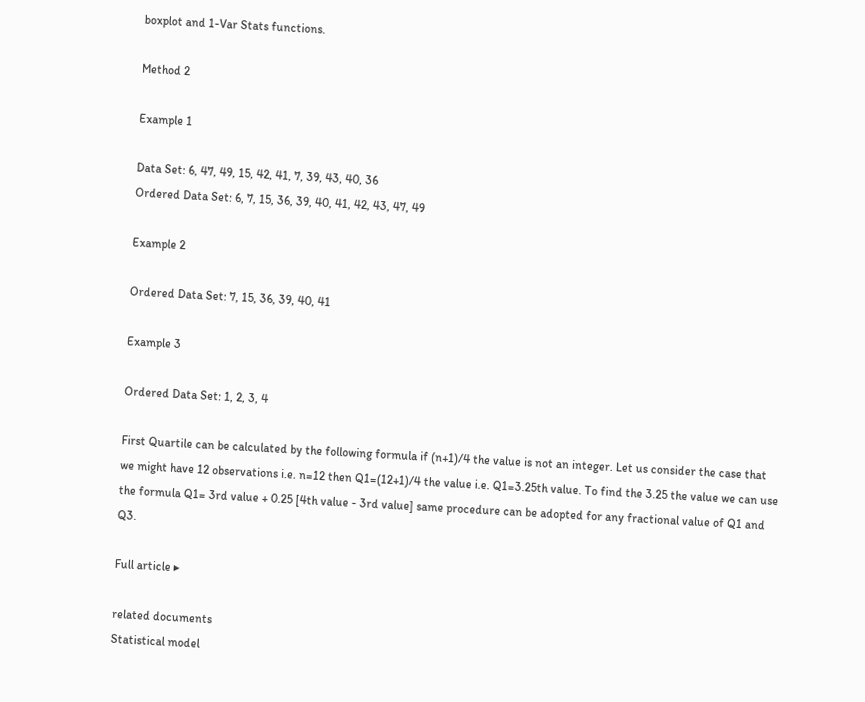boxplot and 1-Var Stats functions.

Method 2

Example 1

Data Set: 6, 47, 49, 15, 42, 41, 7, 39, 43, 40, 36
Ordered Data Set: 6, 7, 15, 36, 39, 40, 41, 42, 43, 47, 49

Example 2

Ordered Data Set: 7, 15, 36, 39, 40, 41

Example 3

Ordered Data Set: 1, 2, 3, 4

First Quartile can be calculated by the following formula if (n+1)/4 the value is not an integer. Let us consider the case that we might have 12 observations i.e. n=12 then Q1=(12+1)/4 the value i.e. Q1=3.25th value. To find the 3.25 the value we can use the formula Q1= 3rd value + 0.25 [4th value - 3rd value] same procedure can be adopted for any fractional value of Q1 and Q3.

Full article ▸

related documents
Statistical model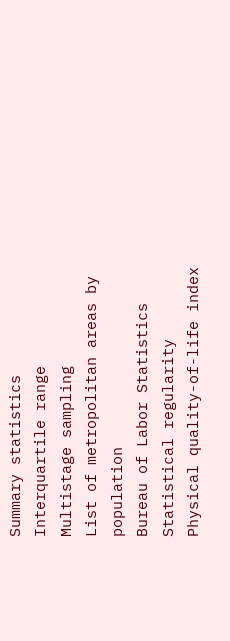Summary statistics
Interquartile range
Multistage sampling
List of metropolitan areas by population
Bureau of Labor Statistics
Statistical regularity
Physical quality-of-life index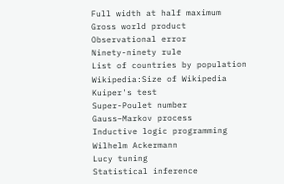Full width at half maximum
Gross world product
Observational error
Ninety-ninety rule
List of countries by population
Wikipedia:Size of Wikipedia
Kuiper's test
Super-Poulet number
Gauss–Markov process
Inductive logic programming
Wilhelm Ackermann
Lucy tuning
Statistical inference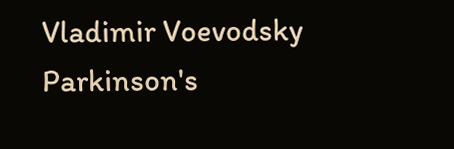Vladimir Voevodsky
Parkinson's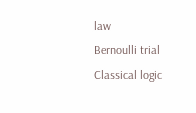law
Bernoulli trial
Classical logic